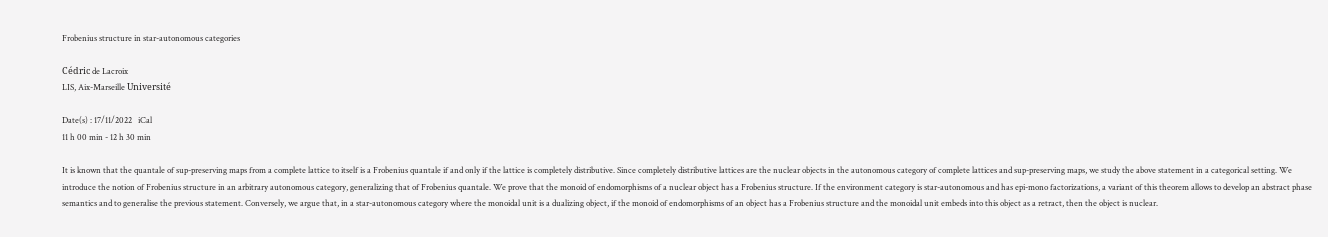Frobenius structure in star-autonomous categories

Cédric de Lacroix
LIS, Aix-Marseille Université

Date(s) : 17/11/2022   iCal
11 h 00 min - 12 h 30 min

It is known that the quantale of sup-preserving maps from a complete lattice to itself is a Frobenius quantale if and only if the lattice is completely distributive. Since completely distributive lattices are the nuclear objects in the autonomous category of complete lattices and sup-preserving maps, we study the above statement in a categorical setting. We introduce the notion of Frobenius structure in an arbitrary autonomous category, generalizing that of Frobenius quantale. We prove that the monoid of endomorphisms of a nuclear object has a Frobenius structure. If the environment category is star-autonomous and has epi-mono factorizations, a variant of this theorem allows to develop an abstract phase semantics and to generalise the previous statement. Conversely, we argue that, in a star-autonomous category where the monoidal unit is a dualizing object, if the monoid of endomorphisms of an object has a Frobenius structure and the monoidal unit embeds into this object as a retract, then the object is nuclear.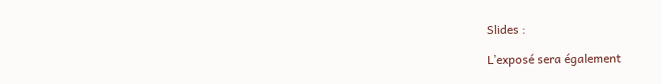Slides :

L’exposé sera également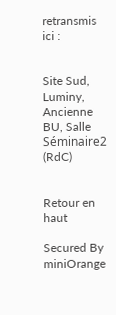retransmis ici :


Site Sud, Luminy, Ancienne BU, Salle Séminaire2 (RdC)


Retour en haut

Secured By miniOrange